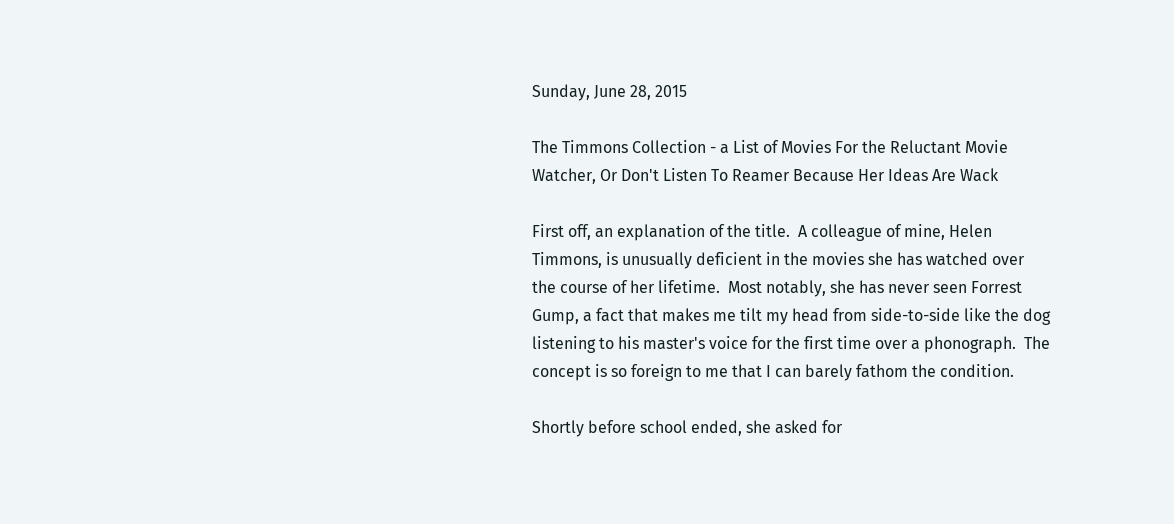Sunday, June 28, 2015

The Timmons Collection - a List of Movies For the Reluctant Movie Watcher, Or Don't Listen To Reamer Because Her Ideas Are Wack

First off, an explanation of the title.  A colleague of mine, Helen Timmons, is unusually deficient in the movies she has watched over the course of her lifetime.  Most notably, she has never seen Forrest Gump, a fact that makes me tilt my head from side-to-side like the dog listening to his master's voice for the first time over a phonograph.  The concept is so foreign to me that I can barely fathom the condition.

Shortly before school ended, she asked for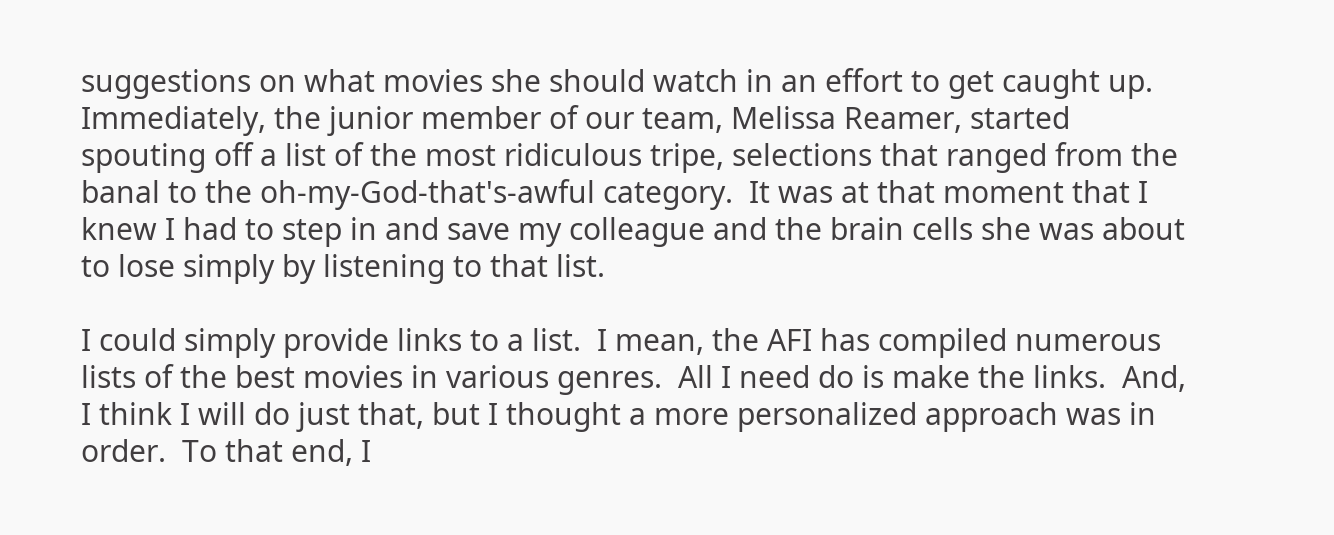suggestions on what movies she should watch in an effort to get caught up.  Immediately, the junior member of our team, Melissa Reamer, started spouting off a list of the most ridiculous tripe, selections that ranged from the banal to the oh-my-God-that's-awful category.  It was at that moment that I knew I had to step in and save my colleague and the brain cells she was about to lose simply by listening to that list.

I could simply provide links to a list.  I mean, the AFI has compiled numerous lists of the best movies in various genres.  All I need do is make the links.  And, I think I will do just that, but I thought a more personalized approach was in order.  To that end, I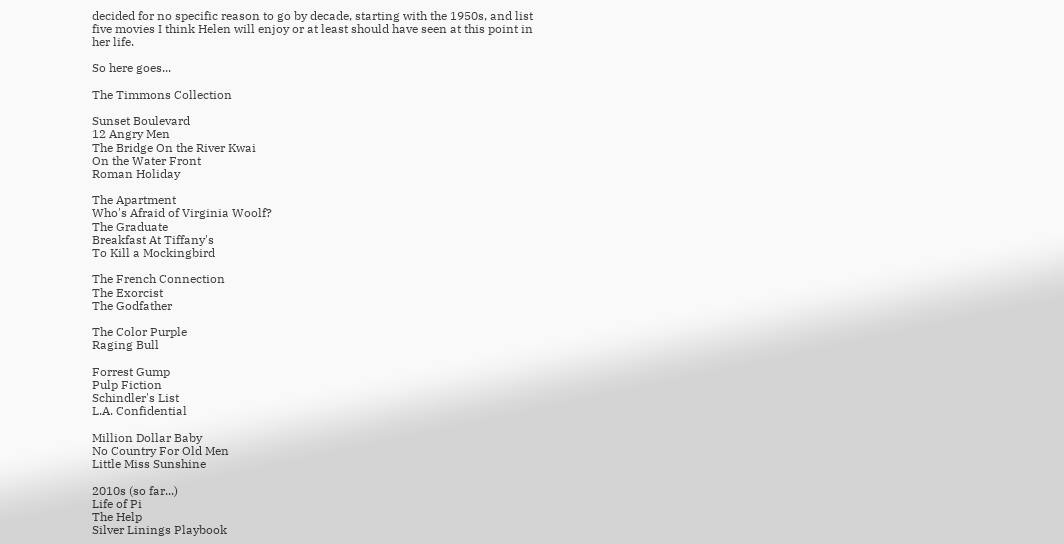decided for no specific reason to go by decade, starting with the 1950s, and list five movies I think Helen will enjoy or at least should have seen at this point in her life.

So here goes...

The Timmons Collection

Sunset Boulevard
12 Angry Men
The Bridge On the River Kwai
On the Water Front
Roman Holiday

The Apartment
Who's Afraid of Virginia Woolf?
The Graduate
Breakfast At Tiffany's
To Kill a Mockingbird

The French Connection
The Exorcist
The Godfather

The Color Purple
Raging Bull

Forrest Gump
Pulp Fiction
Schindler's List
L.A. Confidential

Million Dollar Baby
No Country For Old Men
Little Miss Sunshine

2010s (so far...)
Life of Pi
The Help
Silver Linings Playbook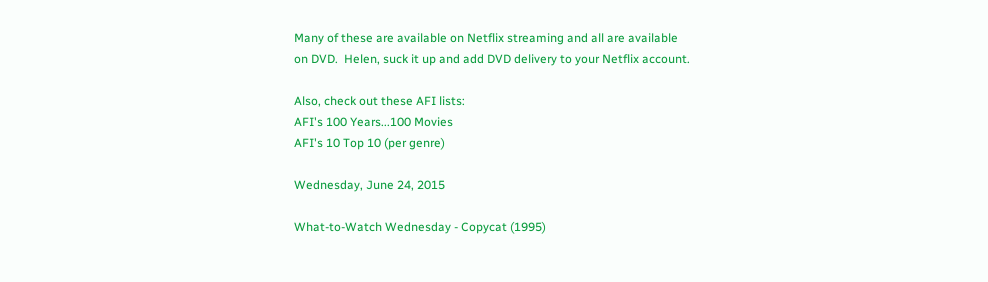Many of these are available on Netflix streaming and all are available on DVD.  Helen, suck it up and add DVD delivery to your Netflix account.

Also, check out these AFI lists:
AFI's 100 Years...100 Movies
AFI's 10 Top 10 (per genre)

Wednesday, June 24, 2015

What-to-Watch Wednesday - Copycat (1995)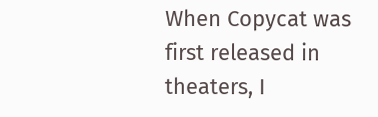When Copycat was first released in theaters, I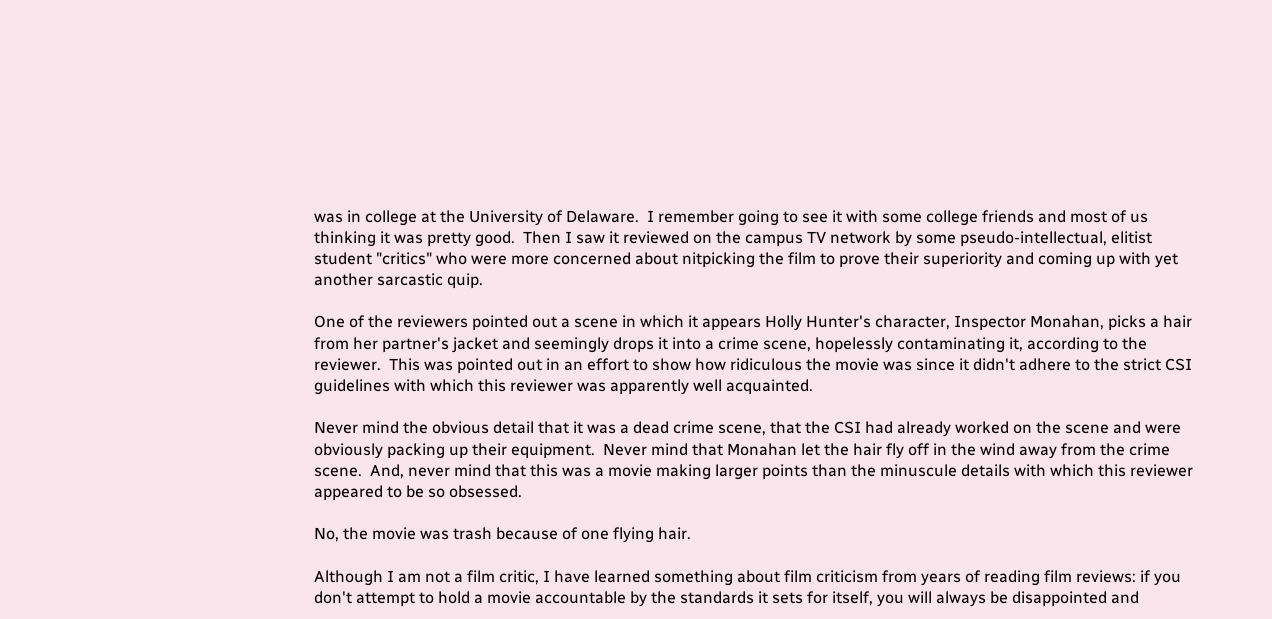was in college at the University of Delaware.  I remember going to see it with some college friends and most of us thinking it was pretty good.  Then I saw it reviewed on the campus TV network by some pseudo-intellectual, elitist student "critics" who were more concerned about nitpicking the film to prove their superiority and coming up with yet another sarcastic quip.

One of the reviewers pointed out a scene in which it appears Holly Hunter's character, Inspector Monahan, picks a hair from her partner's jacket and seemingly drops it into a crime scene, hopelessly contaminating it, according to the reviewer.  This was pointed out in an effort to show how ridiculous the movie was since it didn't adhere to the strict CSI guidelines with which this reviewer was apparently well acquainted.

Never mind the obvious detail that it was a dead crime scene, that the CSI had already worked on the scene and were obviously packing up their equipment.  Never mind that Monahan let the hair fly off in the wind away from the crime scene.  And, never mind that this was a movie making larger points than the minuscule details with which this reviewer appeared to be so obsessed.

No, the movie was trash because of one flying hair.

Although I am not a film critic, I have learned something about film criticism from years of reading film reviews: if you don't attempt to hold a movie accountable by the standards it sets for itself, you will always be disappointed and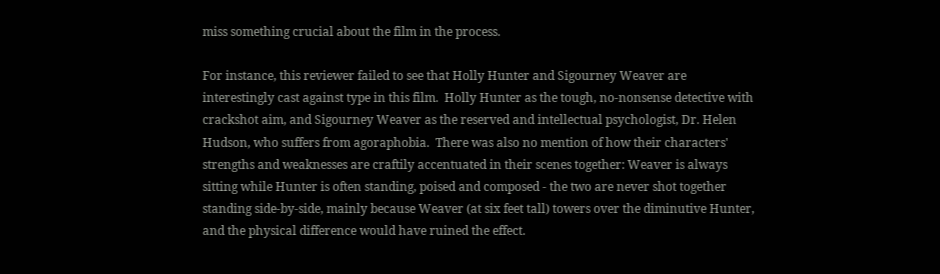miss something crucial about the film in the process.

For instance, this reviewer failed to see that Holly Hunter and Sigourney Weaver are interestingly cast against type in this film.  Holly Hunter as the tough, no-nonsense detective with crackshot aim, and Sigourney Weaver as the reserved and intellectual psychologist, Dr. Helen Hudson, who suffers from agoraphobia.  There was also no mention of how their characters' strengths and weaknesses are craftily accentuated in their scenes together: Weaver is always sitting while Hunter is often standing, poised and composed - the two are never shot together standing side-by-side, mainly because Weaver (at six feet tall) towers over the diminutive Hunter, and the physical difference would have ruined the effect.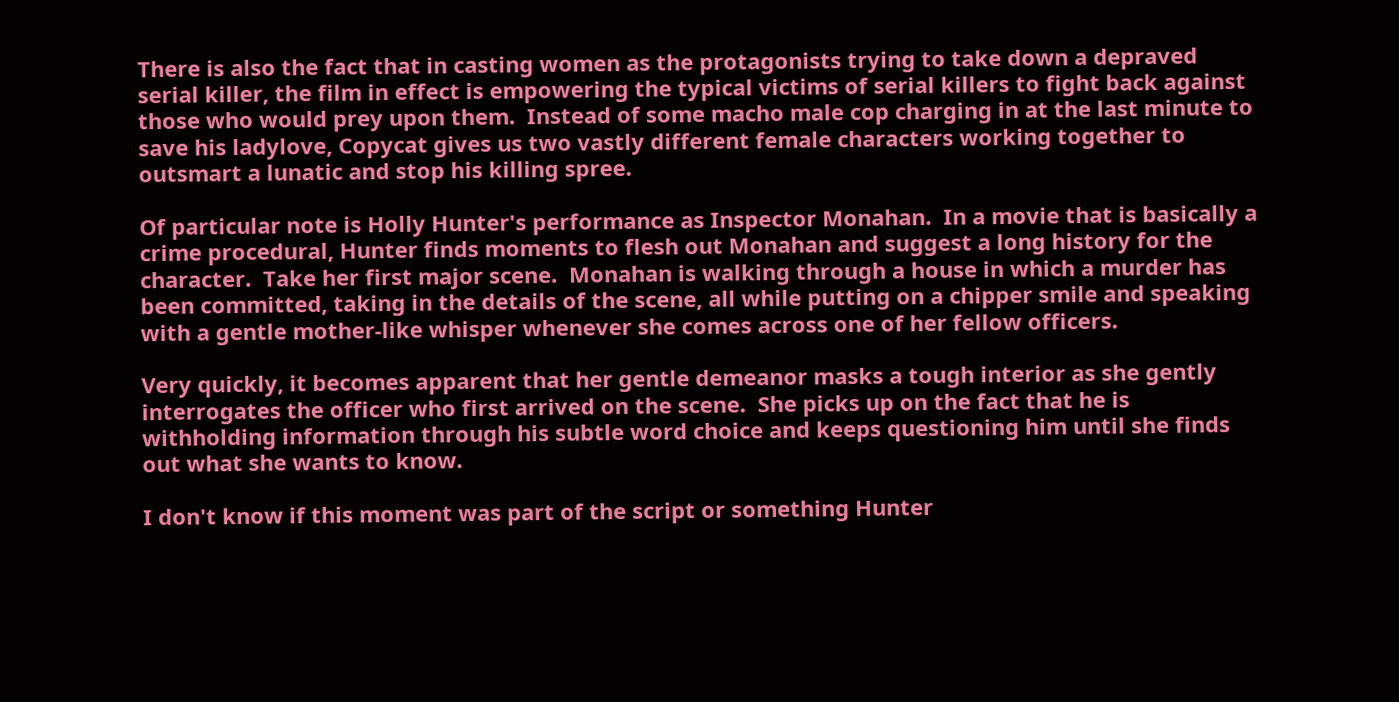There is also the fact that in casting women as the protagonists trying to take down a depraved serial killer, the film in effect is empowering the typical victims of serial killers to fight back against those who would prey upon them.  Instead of some macho male cop charging in at the last minute to save his ladylove, Copycat gives us two vastly different female characters working together to outsmart a lunatic and stop his killing spree.

Of particular note is Holly Hunter's performance as Inspector Monahan.  In a movie that is basically a crime procedural, Hunter finds moments to flesh out Monahan and suggest a long history for the character.  Take her first major scene.  Monahan is walking through a house in which a murder has been committed, taking in the details of the scene, all while putting on a chipper smile and speaking with a gentle mother-like whisper whenever she comes across one of her fellow officers.

Very quickly, it becomes apparent that her gentle demeanor masks a tough interior as she gently interrogates the officer who first arrived on the scene.  She picks up on the fact that he is withholding information through his subtle word choice and keeps questioning him until she finds out what she wants to know.

I don't know if this moment was part of the script or something Hunter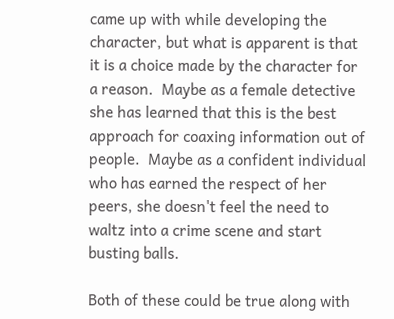came up with while developing the character, but what is apparent is that it is a choice made by the character for a reason.  Maybe as a female detective she has learned that this is the best approach for coaxing information out of people.  Maybe as a confident individual who has earned the respect of her peers, she doesn't feel the need to waltz into a crime scene and start busting balls.

Both of these could be true along with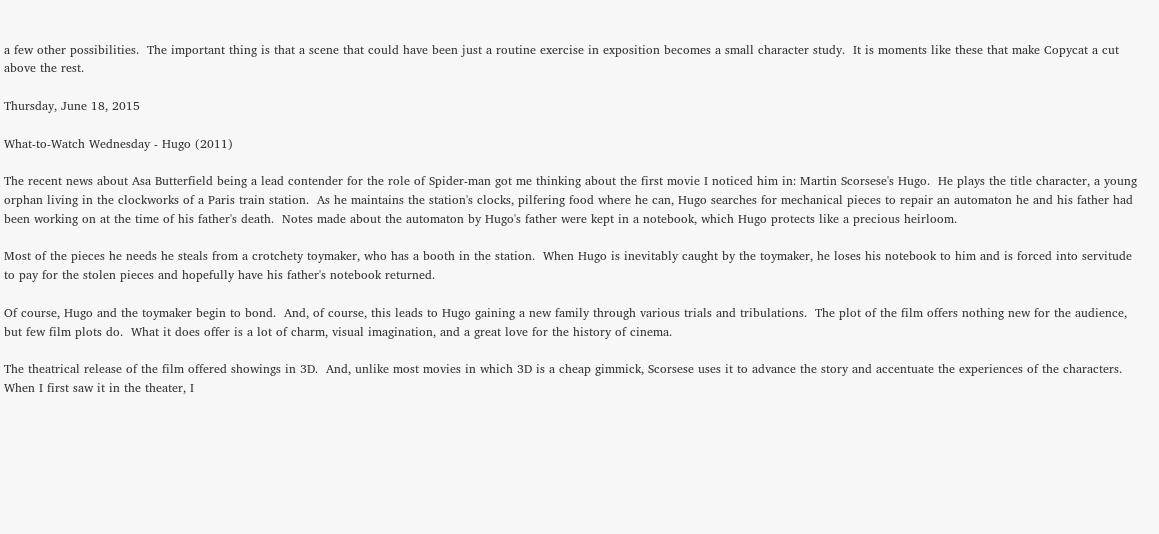a few other possibilities.  The important thing is that a scene that could have been just a routine exercise in exposition becomes a small character study.  It is moments like these that make Copycat a cut above the rest.

Thursday, June 18, 2015

What-to-Watch Wednesday - Hugo (2011)

The recent news about Asa Butterfield being a lead contender for the role of Spider-man got me thinking about the first movie I noticed him in: Martin Scorsese's Hugo.  He plays the title character, a young orphan living in the clockworks of a Paris train station.  As he maintains the station's clocks, pilfering food where he can, Hugo searches for mechanical pieces to repair an automaton he and his father had been working on at the time of his father's death.  Notes made about the automaton by Hugo's father were kept in a notebook, which Hugo protects like a precious heirloom.

Most of the pieces he needs he steals from a crotchety toymaker, who has a booth in the station.  When Hugo is inevitably caught by the toymaker, he loses his notebook to him and is forced into servitude to pay for the stolen pieces and hopefully have his father's notebook returned.

Of course, Hugo and the toymaker begin to bond.  And, of course, this leads to Hugo gaining a new family through various trials and tribulations.  The plot of the film offers nothing new for the audience, but few film plots do.  What it does offer is a lot of charm, visual imagination, and a great love for the history of cinema.

The theatrical release of the film offered showings in 3D.  And, unlike most movies in which 3D is a cheap gimmick, Scorsese uses it to advance the story and accentuate the experiences of the characters.  When I first saw it in the theater, I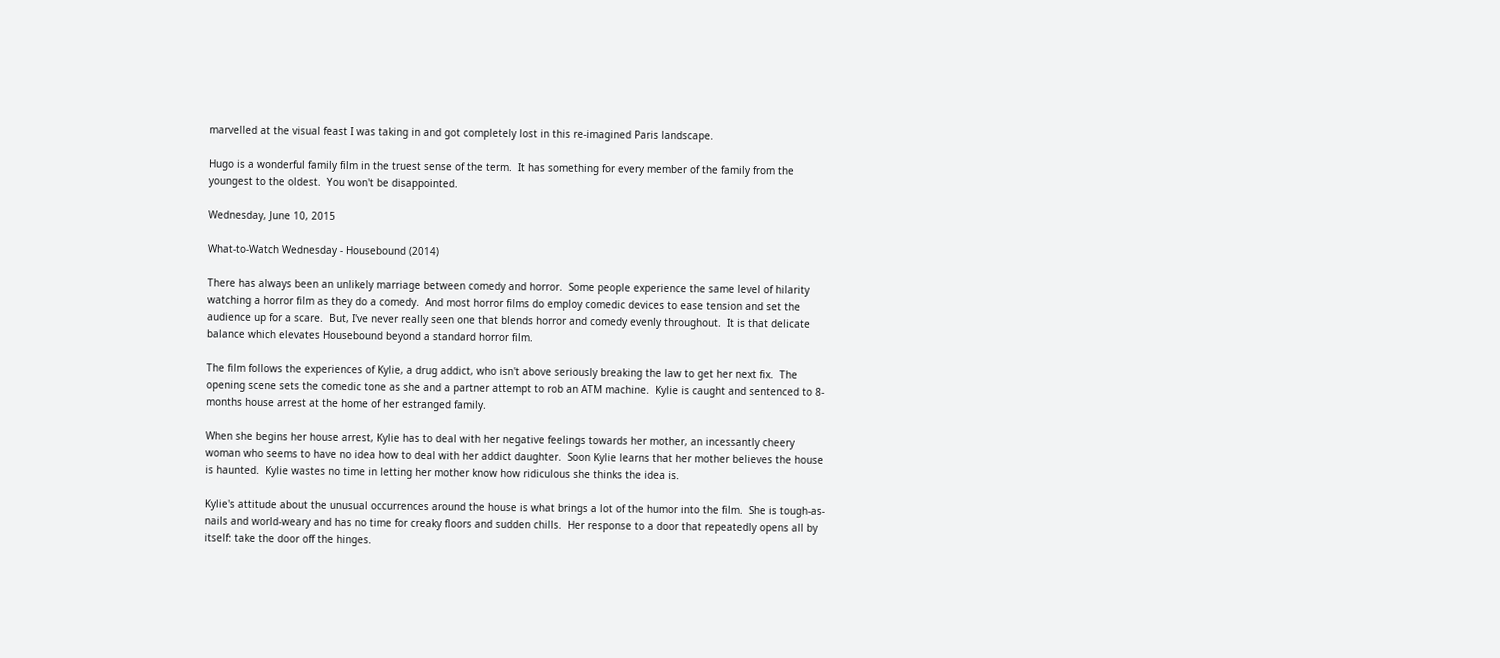marvelled at the visual feast I was taking in and got completely lost in this re-imagined Paris landscape.

Hugo is a wonderful family film in the truest sense of the term.  It has something for every member of the family from the youngest to the oldest.  You won't be disappointed.

Wednesday, June 10, 2015

What-to-Watch Wednesday - Housebound (2014)

There has always been an unlikely marriage between comedy and horror.  Some people experience the same level of hilarity watching a horror film as they do a comedy.  And most horror films do employ comedic devices to ease tension and set the audience up for a scare.  But, I've never really seen one that blends horror and comedy evenly throughout.  It is that delicate balance which elevates Housebound beyond a standard horror film.

The film follows the experiences of Kylie, a drug addict, who isn't above seriously breaking the law to get her next fix.  The opening scene sets the comedic tone as she and a partner attempt to rob an ATM machine.  Kylie is caught and sentenced to 8-months house arrest at the home of her estranged family.

When she begins her house arrest, Kylie has to deal with her negative feelings towards her mother, an incessantly cheery woman who seems to have no idea how to deal with her addict daughter.  Soon Kylie learns that her mother believes the house is haunted.  Kylie wastes no time in letting her mother know how ridiculous she thinks the idea is.

Kylie's attitude about the unusual occurrences around the house is what brings a lot of the humor into the film.  She is tough-as-nails and world-weary and has no time for creaky floors and sudden chills.  Her response to a door that repeatedly opens all by itself: take the door off the hinges.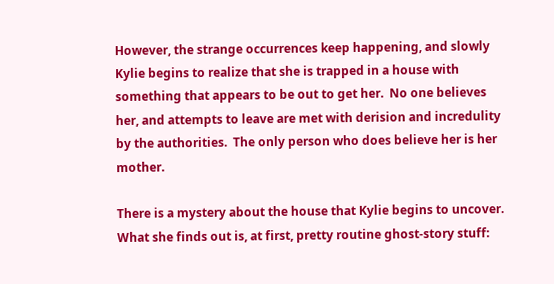However, the strange occurrences keep happening, and slowly Kylie begins to realize that she is trapped in a house with something that appears to be out to get her.  No one believes her, and attempts to leave are met with derision and incredulity by the authorities.  The only person who does believe her is her mother.

There is a mystery about the house that Kylie begins to uncover.  What she finds out is, at first, pretty routine ghost-story stuff: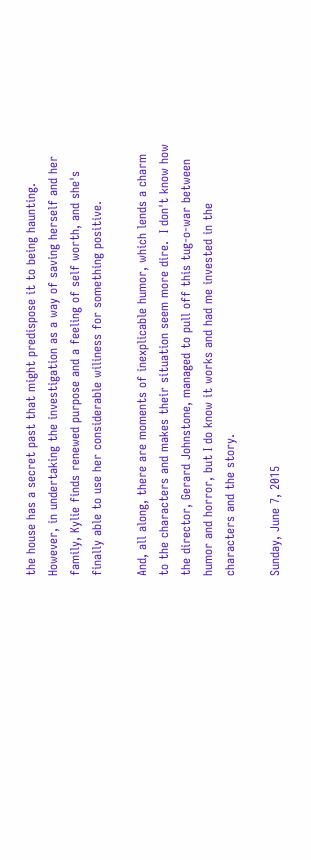the house has a secret past that might predispose it to being haunting.  However, in undertaking the investigation as a way of saving herself and her family, Kylie finds renewed purpose and a feeling of self worth, and she's finally able to use her considerable wiliness for something positive.

And, all along, there are moments of inexplicable humor, which lends a charm to the characters and makes their situation seem more dire.  I don't know how the director, Gerard Johnstone, managed to pull off this tug-o-war between humor and horror, but I do know it works and had me invested in the characters and the story.

Sunday, June 7, 2015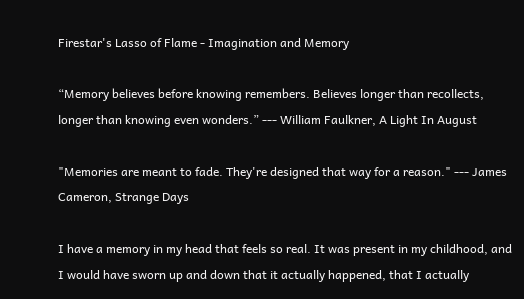Firestar's Lasso of Flame - Imagination and Memory

“Memory believes before knowing remembers. Believes longer than recollects, longer than knowing even wonders.” --- William Faulkner, A Light In August

"Memories are meant to fade. They're designed that way for a reason." --- James Cameron, Strange Days

I have a memory in my head that feels so real. It was present in my childhood, and I would have sworn up and down that it actually happened, that I actually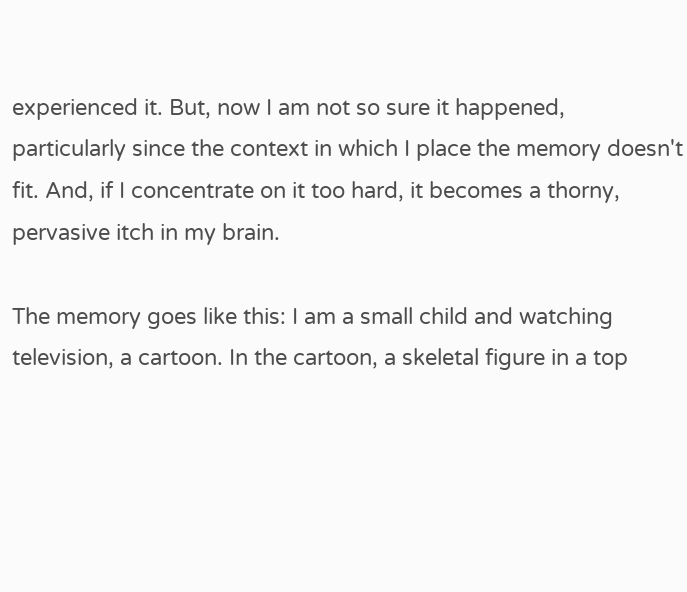experienced it. But, now I am not so sure it happened, particularly since the context in which I place the memory doesn't fit. And, if I concentrate on it too hard, it becomes a thorny, pervasive itch in my brain.

The memory goes like this: I am a small child and watching television, a cartoon. In the cartoon, a skeletal figure in a top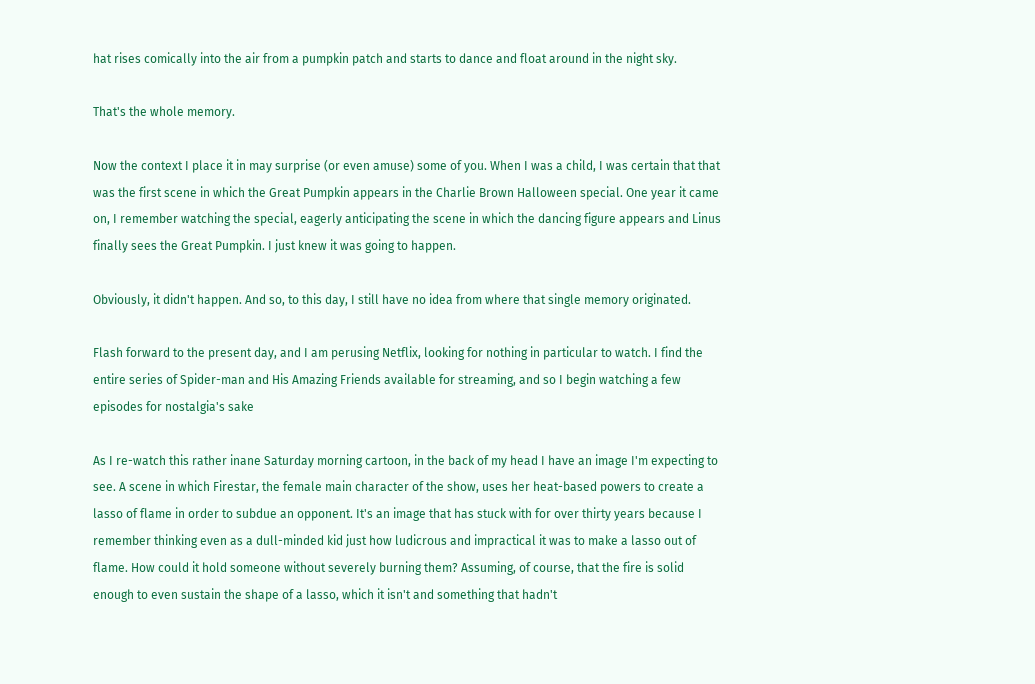hat rises comically into the air from a pumpkin patch and starts to dance and float around in the night sky.

That's the whole memory.

Now the context I place it in may surprise (or even amuse) some of you. When I was a child, I was certain that that was the first scene in which the Great Pumpkin appears in the Charlie Brown Halloween special. One year it came on, I remember watching the special, eagerly anticipating the scene in which the dancing figure appears and Linus finally sees the Great Pumpkin. I just knew it was going to happen.

Obviously, it didn't happen. And so, to this day, I still have no idea from where that single memory originated.

Flash forward to the present day, and I am perusing Netflix, looking for nothing in particular to watch. I find the entire series of Spider-man and His Amazing Friends available for streaming, and so I begin watching a few episodes for nostalgia's sake

As I re-watch this rather inane Saturday morning cartoon, in the back of my head I have an image I'm expecting to see. A scene in which Firestar, the female main character of the show, uses her heat-based powers to create a lasso of flame in order to subdue an opponent. It's an image that has stuck with for over thirty years because I remember thinking even as a dull-minded kid just how ludicrous and impractical it was to make a lasso out of flame. How could it hold someone without severely burning them? Assuming, of course, that the fire is solid enough to even sustain the shape of a lasso, which it isn't and something that hadn't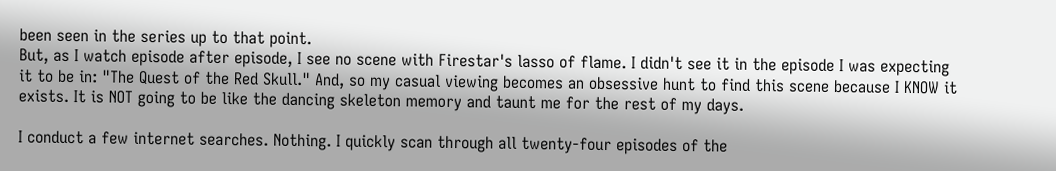been seen in the series up to that point.
But, as I watch episode after episode, I see no scene with Firestar's lasso of flame. I didn't see it in the episode I was expecting it to be in: "The Quest of the Red Skull." And, so my casual viewing becomes an obsessive hunt to find this scene because I KNOW it exists. It is NOT going to be like the dancing skeleton memory and taunt me for the rest of my days.

I conduct a few internet searches. Nothing. I quickly scan through all twenty-four episodes of the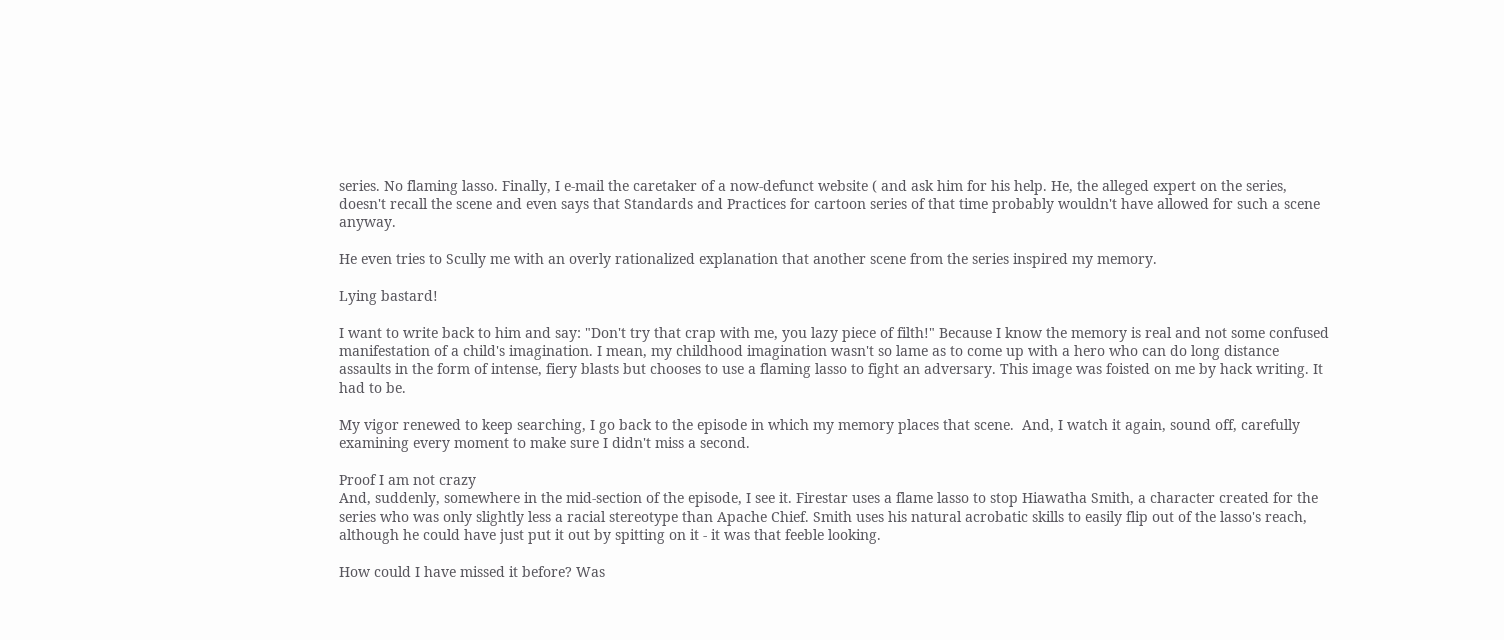series. No flaming lasso. Finally, I e-mail the caretaker of a now-defunct website ( and ask him for his help. He, the alleged expert on the series, doesn't recall the scene and even says that Standards and Practices for cartoon series of that time probably wouldn't have allowed for such a scene anyway.

He even tries to Scully me with an overly rationalized explanation that another scene from the series inspired my memory.

Lying bastard!

I want to write back to him and say: "Don't try that crap with me, you lazy piece of filth!" Because I know the memory is real and not some confused manifestation of a child's imagination. I mean, my childhood imagination wasn't so lame as to come up with a hero who can do long distance assaults in the form of intense, fiery blasts but chooses to use a flaming lasso to fight an adversary. This image was foisted on me by hack writing. It had to be.

My vigor renewed to keep searching, I go back to the episode in which my memory places that scene.  And, I watch it again, sound off, carefully examining every moment to make sure I didn't miss a second.

Proof I am not crazy
And, suddenly, somewhere in the mid-section of the episode, I see it. Firestar uses a flame lasso to stop Hiawatha Smith, a character created for the series who was only slightly less a racial stereotype than Apache Chief. Smith uses his natural acrobatic skills to easily flip out of the lasso's reach, although he could have just put it out by spitting on it - it was that feeble looking.

How could I have missed it before? Was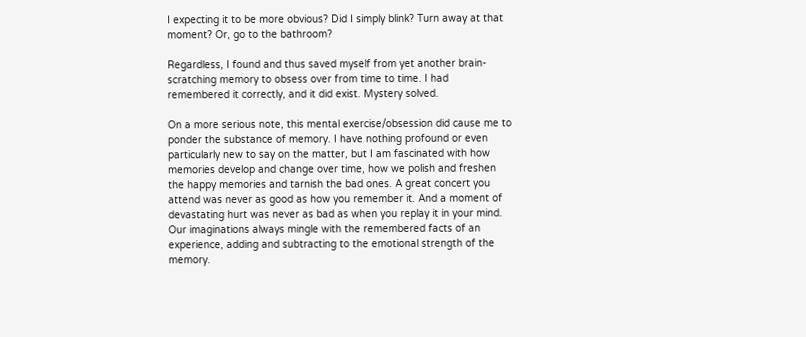I expecting it to be more obvious? Did I simply blink? Turn away at that moment? Or, go to the bathroom?

Regardless, I found and thus saved myself from yet another brain-scratching memory to obsess over from time to time. I had remembered it correctly, and it did exist. Mystery solved.

On a more serious note, this mental exercise/obsession did cause me to ponder the substance of memory. I have nothing profound or even particularly new to say on the matter, but I am fascinated with how memories develop and change over time, how we polish and freshen the happy memories and tarnish the bad ones. A great concert you attend was never as good as how you remember it. And a moment of devastating hurt was never as bad as when you replay it in your mind. Our imaginations always mingle with the remembered facts of an experience, adding and subtracting to the emotional strength of the memory.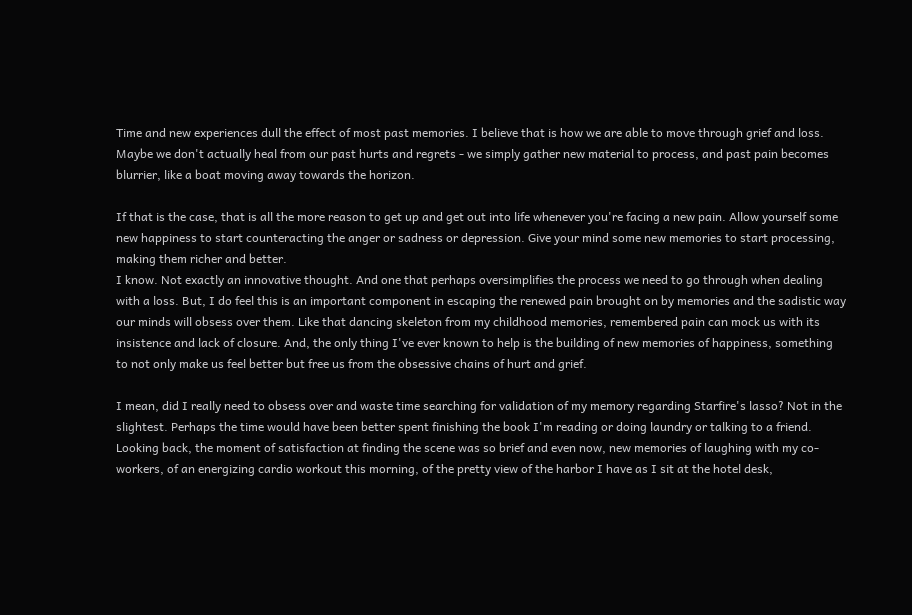Time and new experiences dull the effect of most past memories. I believe that is how we are able to move through grief and loss. Maybe we don't actually heal from our past hurts and regrets - we simply gather new material to process, and past pain becomes blurrier, like a boat moving away towards the horizon.

If that is the case, that is all the more reason to get up and get out into life whenever you're facing a new pain. Allow yourself some new happiness to start counteracting the anger or sadness or depression. Give your mind some new memories to start processing, making them richer and better.
I know. Not exactly an innovative thought. And one that perhaps oversimplifies the process we need to go through when dealing with a loss. But, I do feel this is an important component in escaping the renewed pain brought on by memories and the sadistic way our minds will obsess over them. Like that dancing skeleton from my childhood memories, remembered pain can mock us with its insistence and lack of closure. And, the only thing I've ever known to help is the building of new memories of happiness, something to not only make us feel better but free us from the obsessive chains of hurt and grief.

I mean, did I really need to obsess over and waste time searching for validation of my memory regarding Starfire's lasso? Not in the slightest. Perhaps the time would have been better spent finishing the book I'm reading or doing laundry or talking to a friend. Looking back, the moment of satisfaction at finding the scene was so brief and even now, new memories of laughing with my co-workers, of an energizing cardio workout this morning, of the pretty view of the harbor I have as I sit at the hotel desk,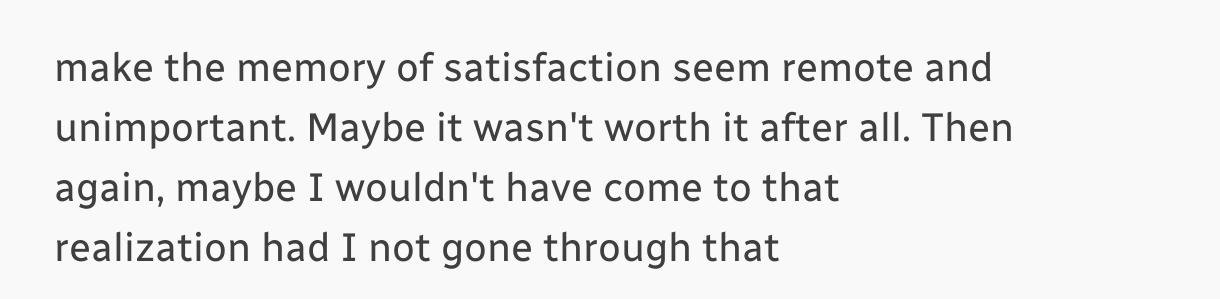make the memory of satisfaction seem remote and unimportant. Maybe it wasn't worth it after all. Then again, maybe I wouldn't have come to that realization had I not gone through that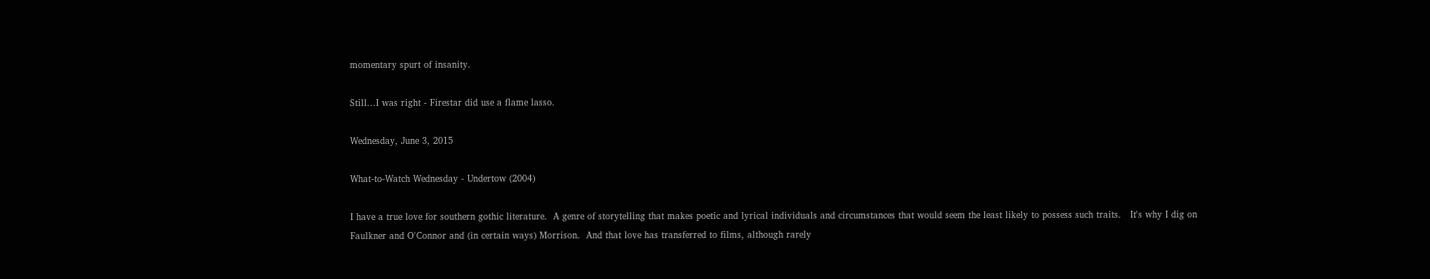momentary spurt of insanity.

Still...I was right - Firestar did use a flame lasso.

Wednesday, June 3, 2015

What-to-Watch Wednesday - Undertow (2004)

I have a true love for southern gothic literature.  A genre of storytelling that makes poetic and lyrical individuals and circumstances that would seem the least likely to possess such traits.   It's why I dig on Faulkner and O'Connor and (in certain ways) Morrison.  And that love has transferred to films, although rarely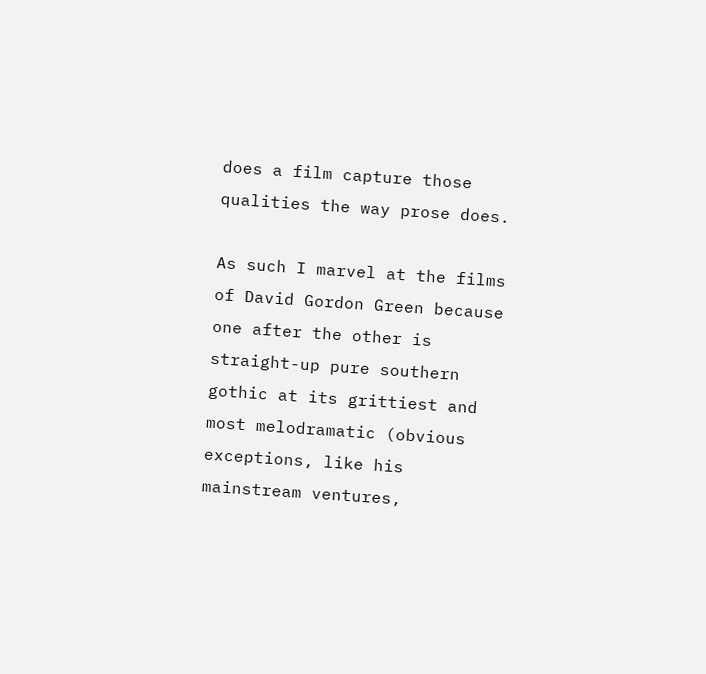does a film capture those qualities the way prose does.

As such I marvel at the films of David Gordon Green because one after the other is straight-up pure southern gothic at its grittiest and most melodramatic (obvious exceptions, like his mainstream ventures,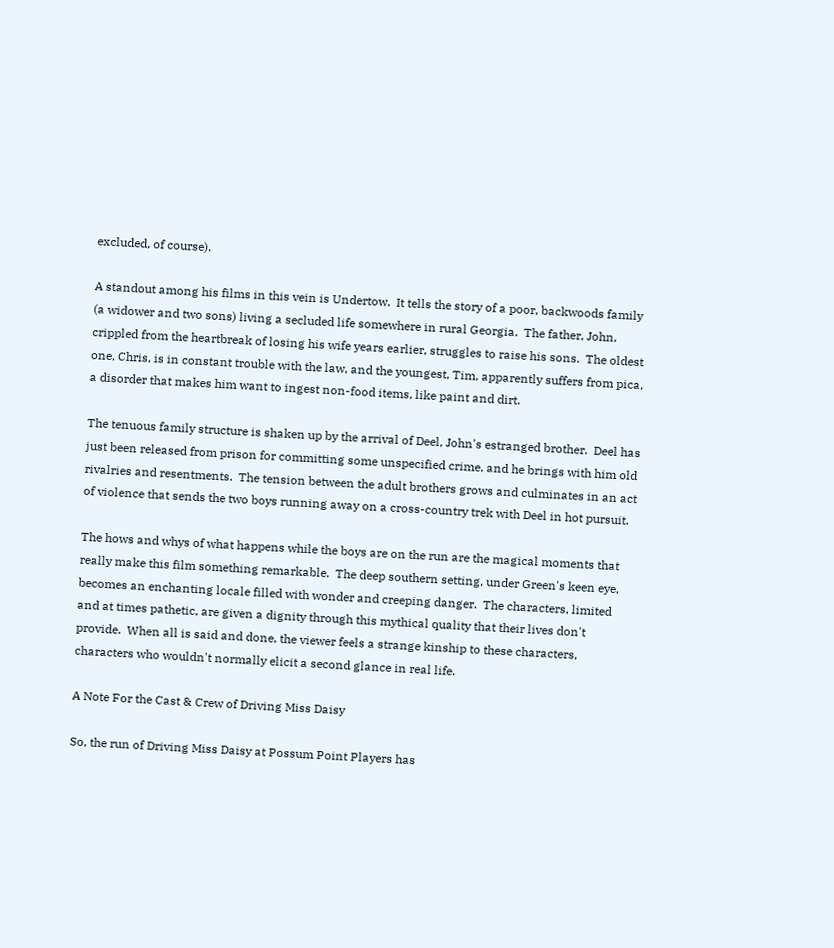excluded, of course).

A standout among his films in this vein is Undertow.  It tells the story of a poor, backwoods family (a widower and two sons) living a secluded life somewhere in rural Georgia.  The father, John, crippled from the heartbreak of losing his wife years earlier, struggles to raise his sons.  The oldest one, Chris, is in constant trouble with the law, and the youngest, Tim, apparently suffers from pica, a disorder that makes him want to ingest non-food items, like paint and dirt.

The tenuous family structure is shaken up by the arrival of Deel, John's estranged brother.  Deel has just been released from prison for committing some unspecified crime, and he brings with him old rivalries and resentments.  The tension between the adult brothers grows and culminates in an act of violence that sends the two boys running away on a cross-country trek with Deel in hot pursuit.

The hows and whys of what happens while the boys are on the run are the magical moments that really make this film something remarkable.  The deep southern setting, under Green's keen eye, becomes an enchanting locale filled with wonder and creeping danger.  The characters, limited and at times pathetic, are given a dignity through this mythical quality that their lives don't provide.  When all is said and done, the viewer feels a strange kinship to these characters, characters who wouldn't normally elicit a second glance in real life.

A Note For the Cast & Crew of Driving Miss Daisy

So, the run of Driving Miss Daisy at Possum Point Players has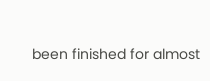been finished for almost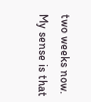two weeks now.  My sense is that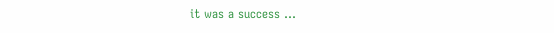it was a success ...